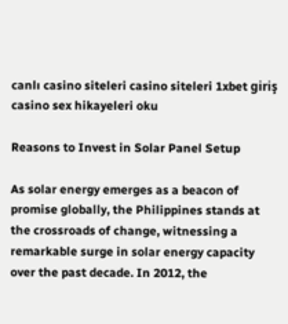canlı casino siteleri casino siteleri 1xbet giriş casino sex hikayeleri oku

Reasons to Invest in Solar Panel Setup

As solar energy emerges as a beacon of promise globally, the Philippines stands at the crossroads of change, witnessing a remarkable surge in solar energy capacity over the past decade. In 2012, the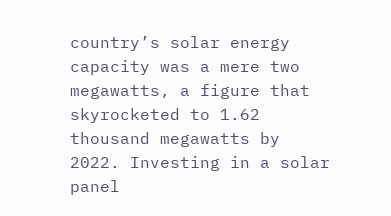country’s solar energy capacity was a mere two megawatts, a figure that skyrocketed to 1.62 thousand megawatts by 2022. Investing in a solar panel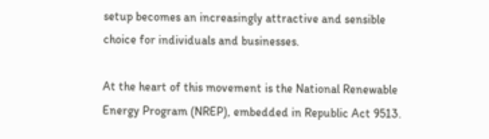setup becomes an increasingly attractive and sensible choice for individuals and businesses.

At the heart of this movement is the National Renewable Energy Program (NREP), embedded in Republic Act 9513.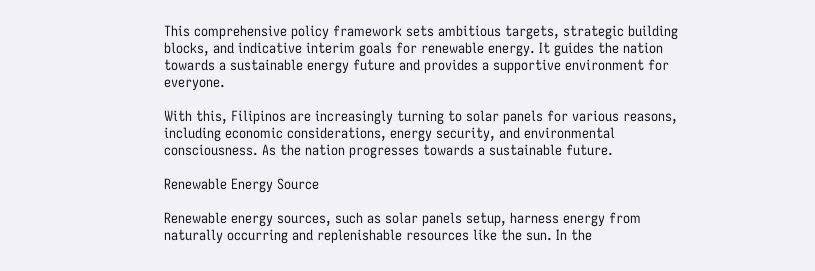This comprehensive policy framework sets ambitious targets, strategic building blocks, and indicative interim goals for renewable energy. It guides the nation towards a sustainable energy future and provides a supportive environment for everyone.

With this, Filipinos are increasingly turning to solar panels for various reasons, including economic considerations, energy security, and environmental consciousness. As the nation progresses towards a sustainable future.

Renewable Energy Source

Renewable energy sources, such as solar panels setup, harness energy from naturally occurring and replenishable resources like the sun. In the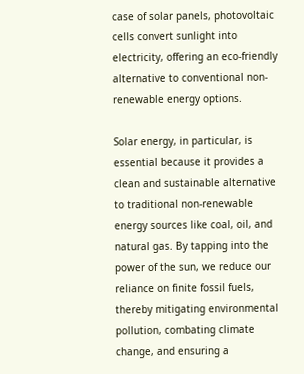case of solar panels, photovoltaic cells convert sunlight into electricity, offering an eco-friendly alternative to conventional non-renewable energy options.

Solar energy, in particular, is essential because it provides a clean and sustainable alternative to traditional non-renewable energy sources like coal, oil, and natural gas. By tapping into the power of the sun, we reduce our reliance on finite fossil fuels, thereby mitigating environmental pollution, combating climate change, and ensuring a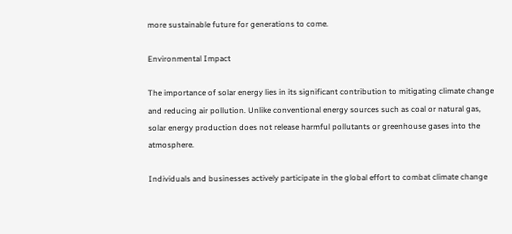more sustainable future for generations to come.

Environmental Impact

The importance of solar energy lies in its significant contribution to mitigating climate change and reducing air pollution. Unlike conventional energy sources such as coal or natural gas, solar energy production does not release harmful pollutants or greenhouse gases into the atmosphere.

Individuals and businesses actively participate in the global effort to combat climate change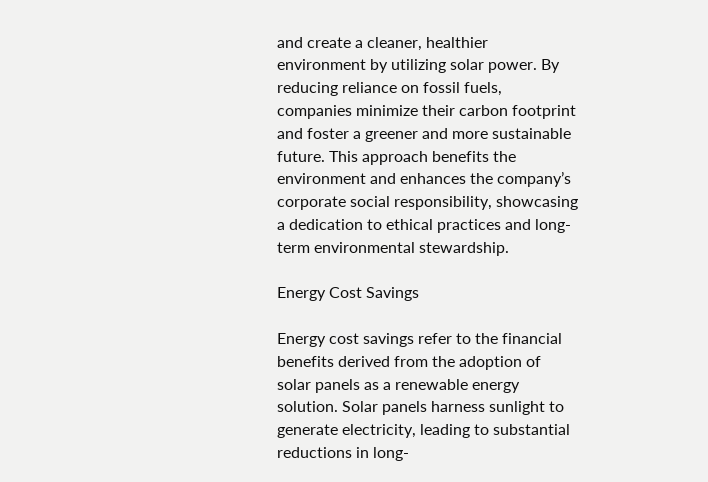and create a cleaner, healthier environment by utilizing solar power. By reducing reliance on fossil fuels, companies minimize their carbon footprint and foster a greener and more sustainable future. This approach benefits the environment and enhances the company’s corporate social responsibility, showcasing a dedication to ethical practices and long-term environmental stewardship.

Energy Cost Savings

Energy cost savings refer to the financial benefits derived from the adoption of solar panels as a renewable energy solution. Solar panels harness sunlight to generate electricity, leading to substantial reductions in long-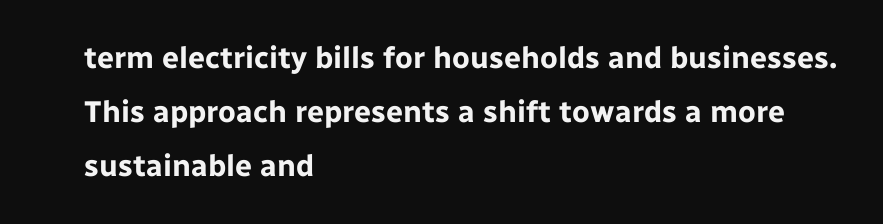term electricity bills for households and businesses. This approach represents a shift towards a more sustainable and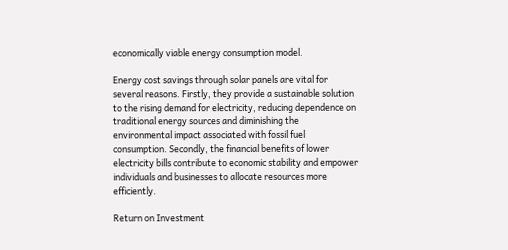economically viable energy consumption model.

Energy cost savings through solar panels are vital for several reasons. Firstly, they provide a sustainable solution to the rising demand for electricity, reducing dependence on traditional energy sources and diminishing the environmental impact associated with fossil fuel consumption. Secondly, the financial benefits of lower electricity bills contribute to economic stability and empower individuals and businesses to allocate resources more efficiently.

Return on Investment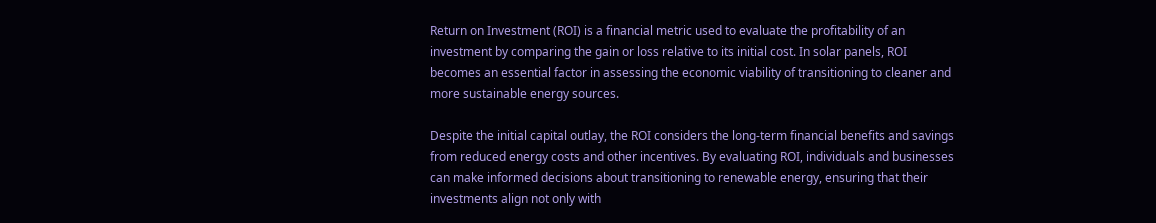Return on Investment (ROI) is a financial metric used to evaluate the profitability of an investment by comparing the gain or loss relative to its initial cost. In solar panels, ROI becomes an essential factor in assessing the economic viability of transitioning to cleaner and more sustainable energy sources.

Despite the initial capital outlay, the ROI considers the long-term financial benefits and savings from reduced energy costs and other incentives. By evaluating ROI, individuals and businesses can make informed decisions about transitioning to renewable energy, ensuring that their investments align not only with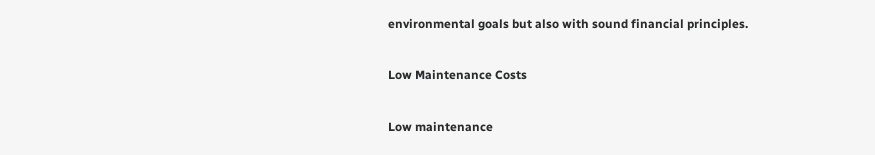environmental goals but also with sound financial principles.

Low Maintenance Costs

Low maintenance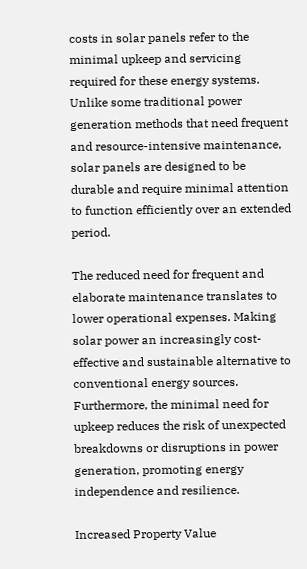costs in solar panels refer to the minimal upkeep and servicing required for these energy systems. Unlike some traditional power generation methods that need frequent and resource-intensive maintenance, solar panels are designed to be durable and require minimal attention to function efficiently over an extended period.

The reduced need for frequent and elaborate maintenance translates to lower operational expenses. Making solar power an increasingly cost-effective and sustainable alternative to conventional energy sources. Furthermore, the minimal need for upkeep reduces the risk of unexpected breakdowns or disruptions in power generation, promoting energy independence and resilience.

Increased Property Value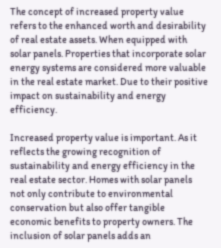The concept of increased property value refers to the enhanced worth and desirability of real estate assets. When equipped with solar panels. Properties that incorporate solar energy systems are considered more valuable in the real estate market. Due to their positive impact on sustainability and energy efficiency.

Increased property value is important. As it reflects the growing recognition of sustainability and energy efficiency in the real estate sector. Homes with solar panels not only contribute to environmental conservation but also offer tangible economic benefits to property owners. The inclusion of solar panels adds an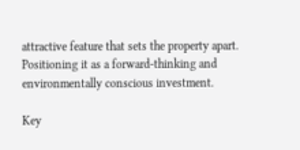attractive feature that sets the property apart. Positioning it as a forward-thinking and environmentally conscious investment.

Key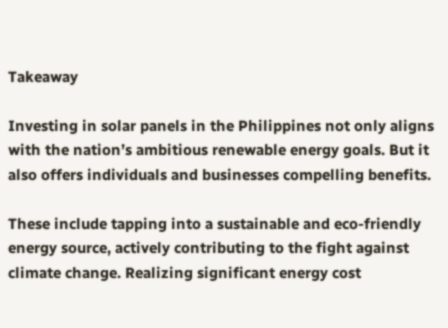Takeaway

Investing in solar panels in the Philippines not only aligns with the nation’s ambitious renewable energy goals. But it also offers individuals and businesses compelling benefits.

These include tapping into a sustainable and eco-friendly energy source, actively contributing to the fight against climate change. Realizing significant energy cost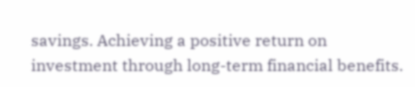savings. Achieving a positive return on investment through long-term financial benefits.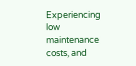Experiencing low maintenance costs, and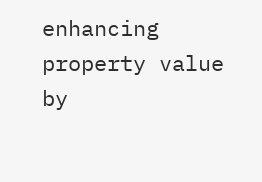enhancing property value by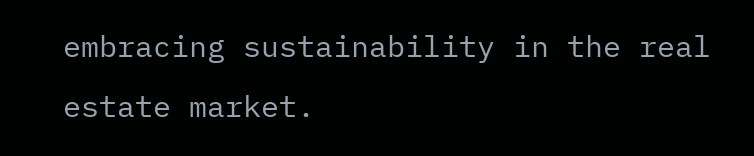embracing sustainability in the real estate market.